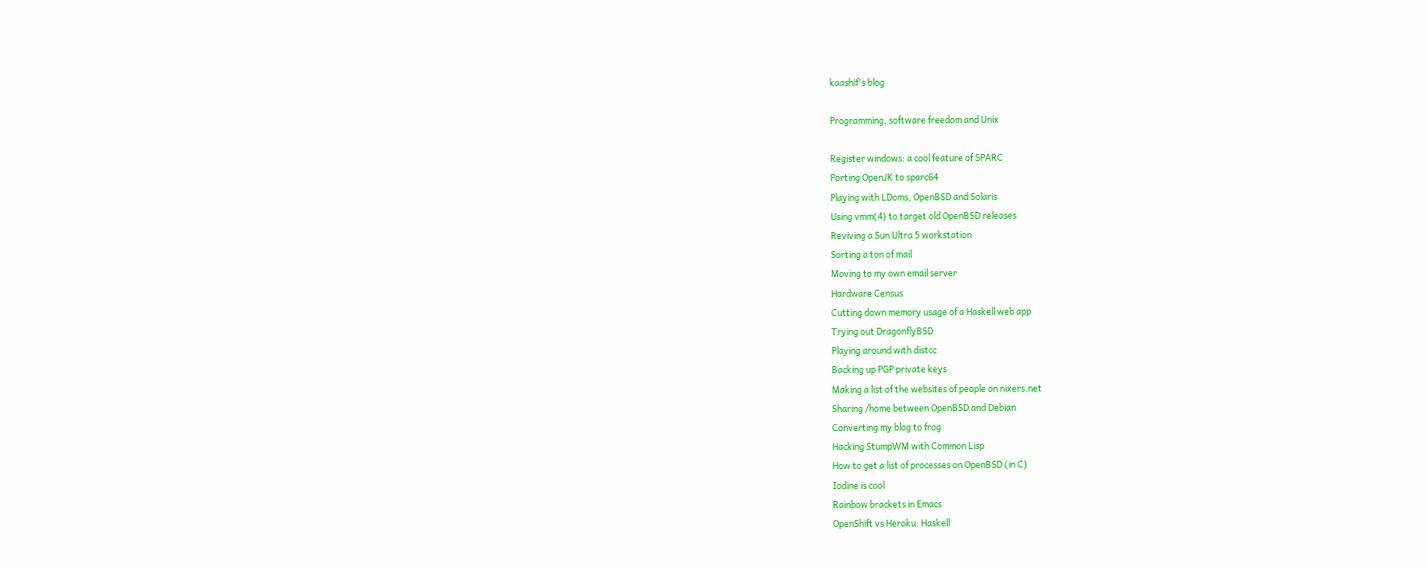kaashif's blog

Programming, software freedom and Unix

Register windows: a cool feature of SPARC
Porting OpenJK to sparc64
Playing with LDoms, OpenBSD and Solaris
Using vmm(4) to target old OpenBSD releases
Reviving a Sun Ultra 5 workstation
Sorting a ton of mail
Moving to my own email server
Hardware Census
Cutting down memory usage of a Haskell web app
Trying out DragonflyBSD
Playing around with distcc
Backing up PGP private keys
Making a list of the websites of people on nixers.net
Sharing /home between OpenBSD and Debian
Converting my blog to frog
Hacking StumpWM with Common Lisp
How to get a list of processes on OpenBSD (in C)
Iodine is cool
Rainbow brackets in Emacs
OpenShift vs Heroku: Haskell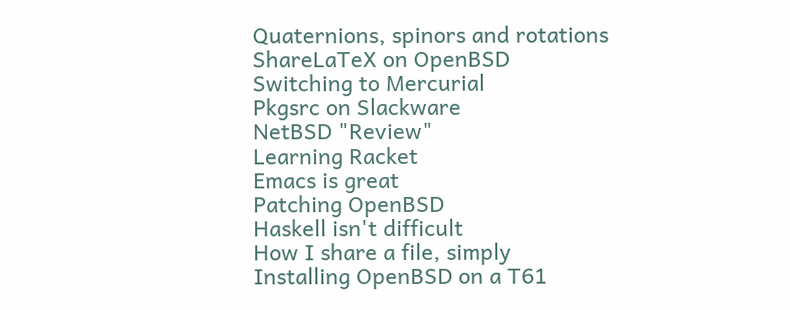Quaternions, spinors and rotations
ShareLaTeX on OpenBSD
Switching to Mercurial
Pkgsrc on Slackware
NetBSD "Review"
Learning Racket
Emacs is great
Patching OpenBSD
Haskell isn't difficult
How I share a file, simply
Installing OpenBSD on a T61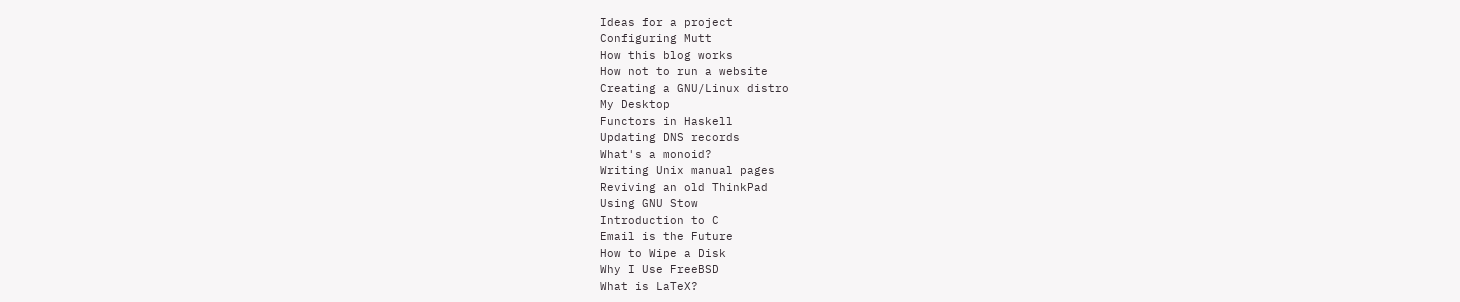Ideas for a project
Configuring Mutt
How this blog works
How not to run a website
Creating a GNU/Linux distro
My Desktop
Functors in Haskell
Updating DNS records
What's a monoid?
Writing Unix manual pages
Reviving an old ThinkPad
Using GNU Stow
Introduction to C
Email is the Future
How to Wipe a Disk
Why I Use FreeBSD
What is LaTeX?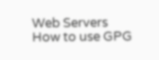Web Servers
How to use GPG